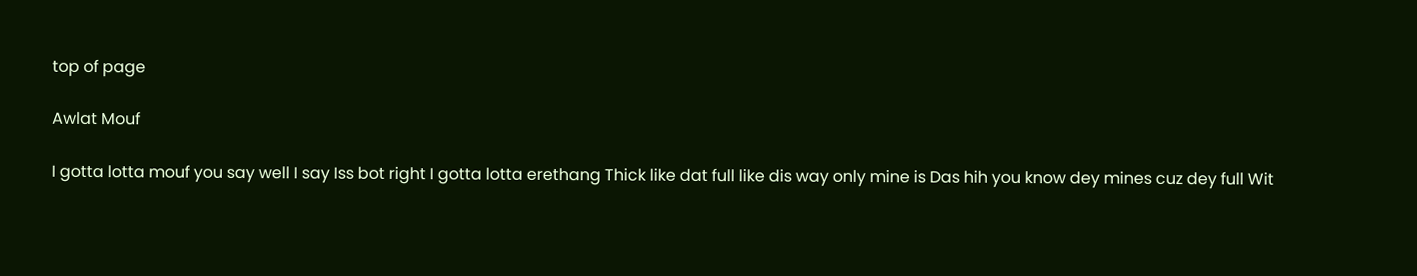top of page

Awlat Mouf

I gotta lotta mouf you say well I say Iss bot right I gotta lotta erethang Thick like dat full like dis way only mine is Das hih you know dey mines cuz dey full Wit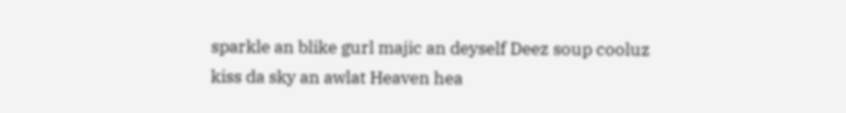sparkle an blike gurl majic an deyself Deez soup cooluz kiss da sky an awlat Heaven hea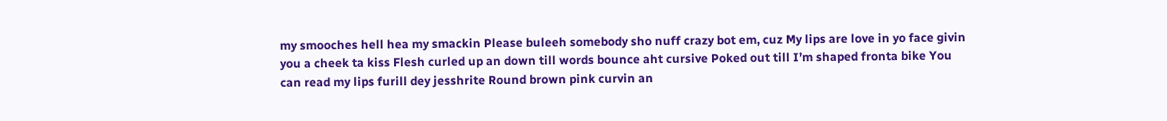my smooches hell hea my smackin Please buleeh somebody sho nuff crazy bot em, cuz My lips are love in yo face givin you a cheek ta kiss Flesh curled up an down till words bounce aht cursive Poked out till I’m shaped fronta bike You can read my lips furill dey jesshrite Round brown pink curvin an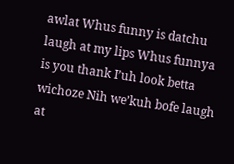awlat Whus funny is datchu laugh at my lips Whus funnya is you thank I’uh look betta wichoze Nih we’kuh bofe laugh at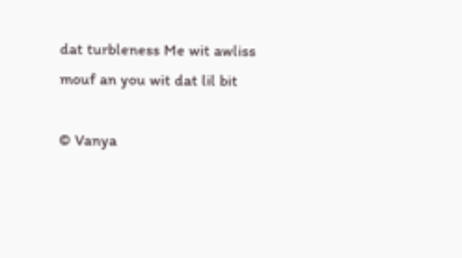dat turbleness Me wit awliss mouf an you wit dat lil bit

© Vanya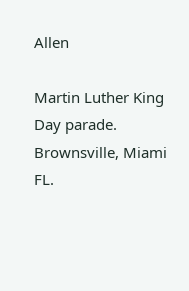Allen

Martin Luther King Day parade. Brownsville, Miami FL.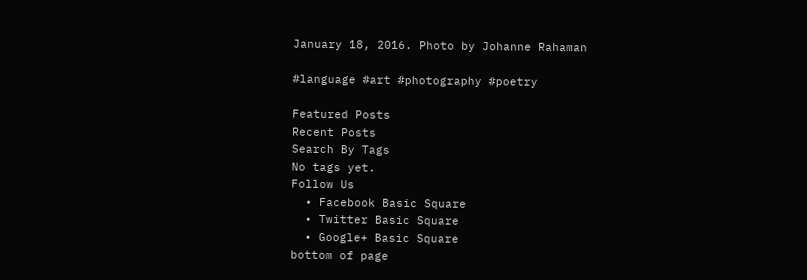January 18, 2016. Photo by Johanne Rahaman

#language #art #photography #poetry

Featured Posts
Recent Posts
Search By Tags
No tags yet.
Follow Us
  • Facebook Basic Square
  • Twitter Basic Square
  • Google+ Basic Square
bottom of page